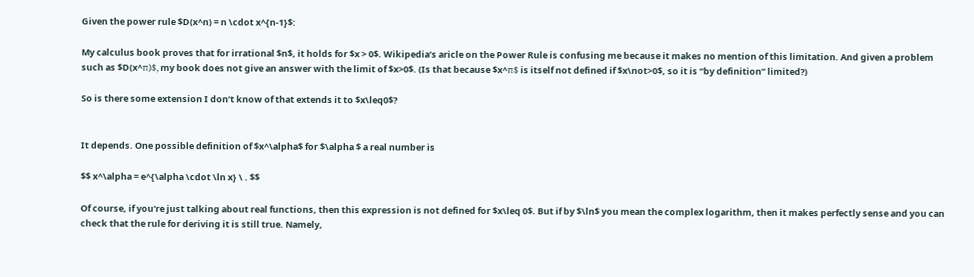Given the power rule $D(x^n) = n \cdot x^{n-1}$:

My calculus book proves that for irrational $n$, it holds for $x > 0$. Wikipedia’s aricle on the Power Rule is confusing me because it makes no mention of this limitation. And given a problem such as $D(x^π)$, my book does not give an answer with the limit of $x>0$. (Is that because $x^π$ is itself not defined if $x\not>0$, so it is “by definition” limited?)

So is there some extension I don’t know of that extends it to $x\leq0$?


It depends. One possible definition of $x^\alpha$ for $\alpha $ a real number is

$$ x^\alpha = e^{\alpha \cdot \ln x} \ . $$

Of course, if you're just talking about real functions, then this expression is not defined for $x\leq 0$. But if by $\ln$ you mean the complex logarithm, then it makes perfectly sense and you can check that the rule for deriving it is still true. Namely,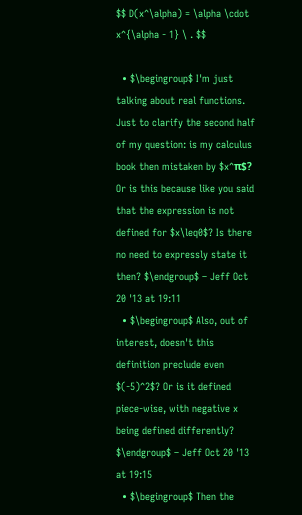$$ D(x^\alpha) = \alpha \cdot x^{\alpha - 1} \ . $$

  • $\begingroup$ I'm just talking about real functions. Just to clarify the second half of my question: is my calculus book then mistaken by $x^π$? Or is this because like you said that the expression is not defined for $x\leq0$? Is there no need to expressly state it then? $\endgroup$ – Jeff Oct 20 '13 at 19:11
  • $\begingroup$ Also, out of interest, doesn't this definition preclude even $(-5)^2$? Or is it defined piece-wise, with negative x being defined differently? $\endgroup$ – Jeff Oct 20 '13 at 19:15
  • $\begingroup$ Then the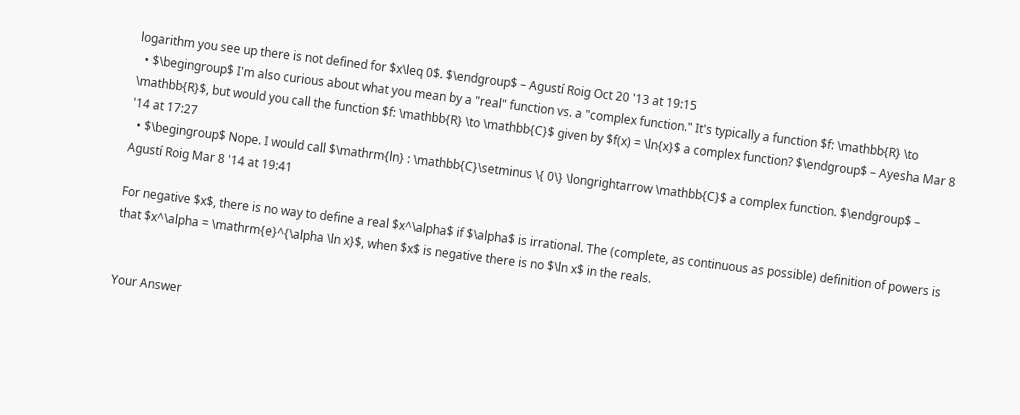logarithm you see up there is not defined for $x\leq 0$. $\endgroup$ – Agustí Roig Oct 20 '13 at 19:15
  • $\begingroup$ I'm also curious about what you mean by a "real" function vs. a "complex function." It's typically a function $f: \mathbb{R} \to \mathbb{R}$, but would you call the function $f: \mathbb{R} \to \mathbb{C}$ given by $f(x) = \ln{x}$ a complex function? $\endgroup$ – Ayesha Mar 8 '14 at 17:27
  • $\begingroup$ Nope. I would call $\mathrm{ln} : \mathbb{C}\setminus \{ 0\} \longrightarrow \mathbb{C}$ a complex function. $\endgroup$ – Agustí Roig Mar 8 '14 at 19:41

For negative $x$, there is no way to define a real $x^\alpha$ if $\alpha$ is irrational. The (complete, as continuous as possible) definition of powers is that $x^\alpha = \mathrm{e}^{\alpha \ln x}$, when $x$ is negative there is no $\ln x$ in the reals.


Your Answer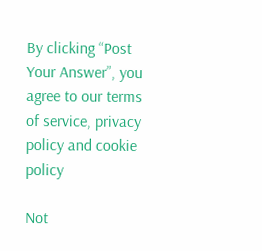By clicking “Post Your Answer”, you agree to our terms of service, privacy policy and cookie policy

Not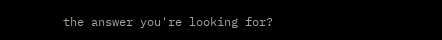the answer you're looking for?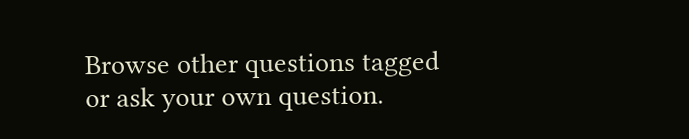Browse other questions tagged or ask your own question.